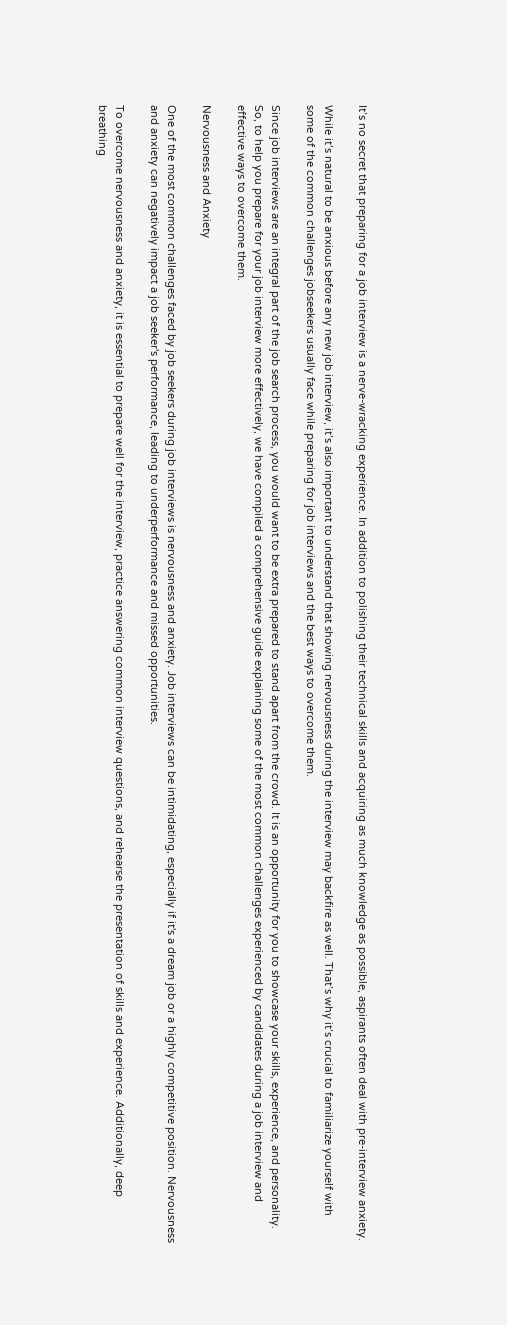It’s no secret that preparing for a job interview is a nerve-wracking experience. In addition to polishing their technical skills and acquiring as much knowledge as possible, aspirants often deal with pre-interview anxiety.

While it’s natural to be anxious before any new job interview, it’s also important to understand that showing nervousness during the interview may backfire as well. That’s why it’s crucial to familiarize yourself with some of the common challenges jobseekers usually face while preparing for job interviews and the best ways to overcome them.

Since job interviews are an integral part of the job search process, you would want to be extra prepared to stand apart from the crowd. It is an opportunity for you to showcase your skills, experience, and personality. So, to help you prepare for your job interview more effectively, we have compiled a comprehensive guide explaining some of the most common challenges experienced by candidates during a job interview and effective ways to overcome them.

Nervousness and Anxiety

One of the most common challenges faced by job seekers during job interviews is nervousness and anxiety. Job interviews can be intimidating, especially if it's a dream job or a highly competitive position. Nervousness and anxiety can negatively impact a job seeker's performance, leading to underperformance and missed opportunities.

To overcome nervousness and anxiety, it is essential to prepare well for the interview, practice answering common interview questions, and rehearse the presentation of skills and experience. Additionally, deep breathing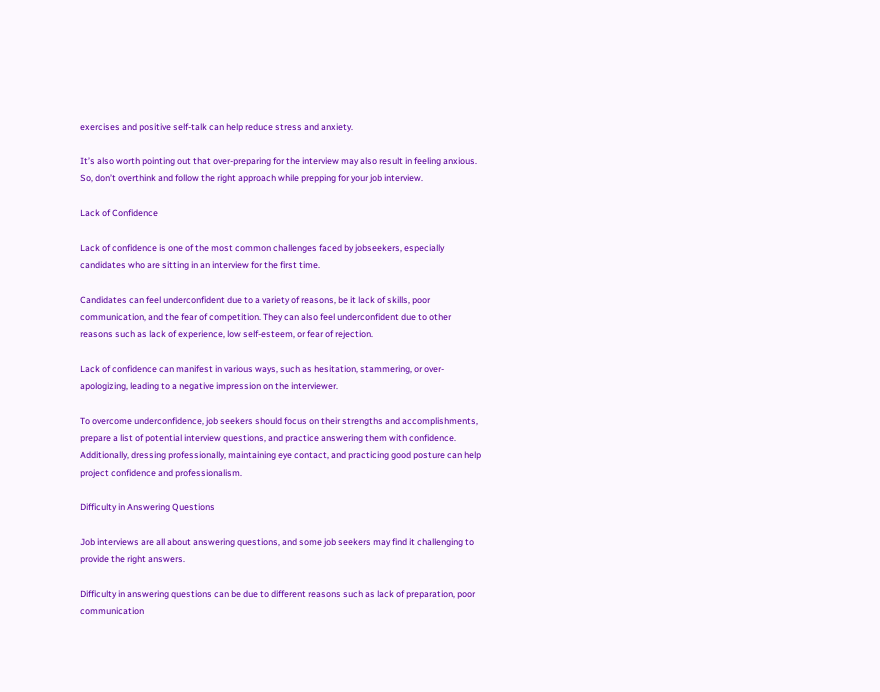exercises and positive self-talk can help reduce stress and anxiety.

It’s also worth pointing out that over-preparing for the interview may also result in feeling anxious. So, don’t overthink and follow the right approach while prepping for your job interview.

Lack of Confidence

Lack of confidence is one of the most common challenges faced by jobseekers, especially candidates who are sitting in an interview for the first time.

Candidates can feel underconfident due to a variety of reasons, be it lack of skills, poor communication, and the fear of competition. They can also feel underconfident due to other reasons such as lack of experience, low self-esteem, or fear of rejection.

Lack of confidence can manifest in various ways, such as hesitation, stammering, or over-apologizing, leading to a negative impression on the interviewer.

To overcome underconfidence, job seekers should focus on their strengths and accomplishments, prepare a list of potential interview questions, and practice answering them with confidence. Additionally, dressing professionally, maintaining eye contact, and practicing good posture can help project confidence and professionalism.

Difficulty in Answering Questions

Job interviews are all about answering questions, and some job seekers may find it challenging to provide the right answers.

Difficulty in answering questions can be due to different reasons such as lack of preparation, poor communication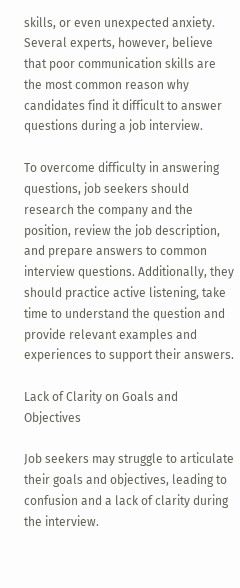skills, or even unexpected anxiety. Several experts, however, believe that poor communication skills are the most common reason why candidates find it difficult to answer questions during a job interview.

To overcome difficulty in answering questions, job seekers should research the company and the position, review the job description, and prepare answers to common interview questions. Additionally, they should practice active listening, take time to understand the question and provide relevant examples and experiences to support their answers.

Lack of Clarity on Goals and Objectives

Job seekers may struggle to articulate their goals and objectives, leading to confusion and a lack of clarity during the interview.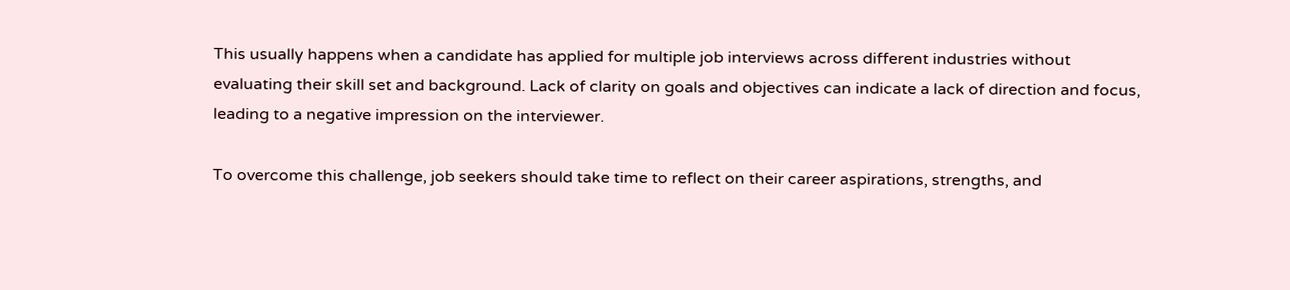This usually happens when a candidate has applied for multiple job interviews across different industries without evaluating their skill set and background. Lack of clarity on goals and objectives can indicate a lack of direction and focus, leading to a negative impression on the interviewer.

To overcome this challenge, job seekers should take time to reflect on their career aspirations, strengths, and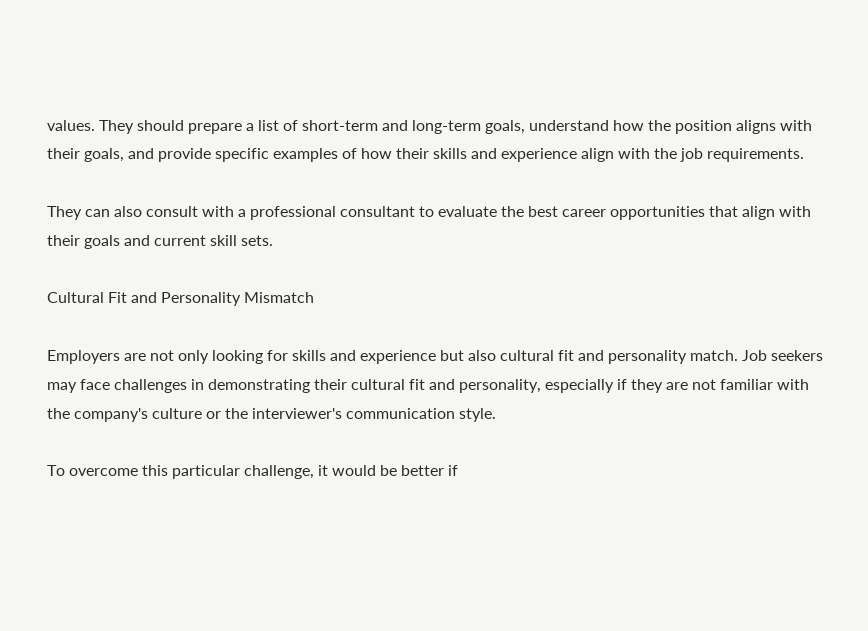values. They should prepare a list of short-term and long-term goals, understand how the position aligns with their goals, and provide specific examples of how their skills and experience align with the job requirements.

They can also consult with a professional consultant to evaluate the best career opportunities that align with their goals and current skill sets.

Cultural Fit and Personality Mismatch

Employers are not only looking for skills and experience but also cultural fit and personality match. Job seekers may face challenges in demonstrating their cultural fit and personality, especially if they are not familiar with the company's culture or the interviewer's communication style.

To overcome this particular challenge, it would be better if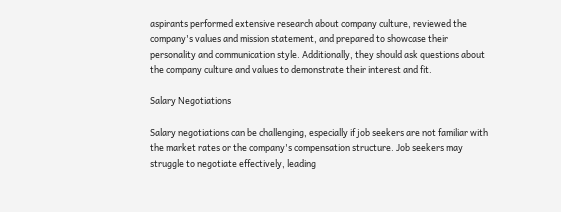aspirants performed extensive research about company culture, reviewed the company's values and mission statement, and prepared to showcase their personality and communication style. Additionally, they should ask questions about the company culture and values to demonstrate their interest and fit.

Salary Negotiations

Salary negotiations can be challenging, especially if job seekers are not familiar with the market rates or the company's compensation structure. Job seekers may struggle to negotiate effectively, leading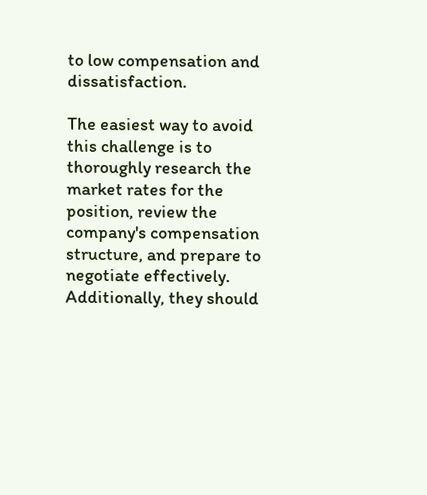to low compensation and dissatisfaction.

The easiest way to avoid this challenge is to thoroughly research the market rates for the position, review the company's compensation structure, and prepare to negotiate effectively. Additionally, they should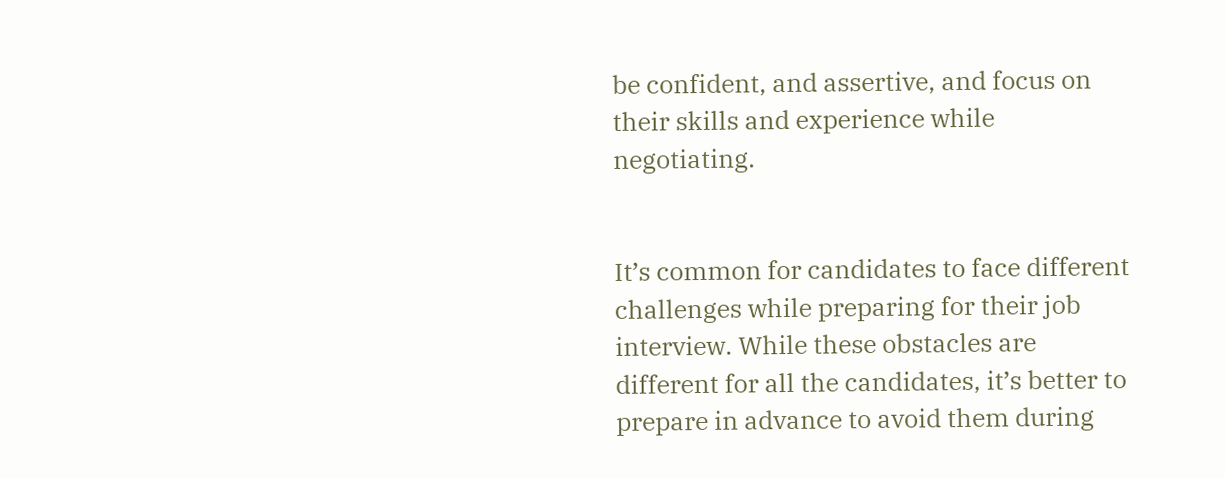be confident, and assertive, and focus on their skills and experience while negotiating.


It’s common for candidates to face different challenges while preparing for their job interview. While these obstacles are different for all the candidates, it’s better to prepare in advance to avoid them during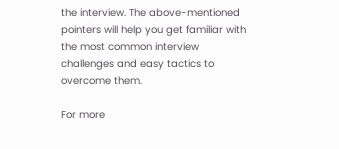the interview. The above-mentioned pointers will help you get familiar with the most common interview challenges and easy tactics to overcome them.

For more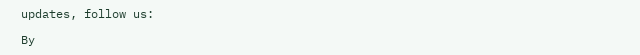updates, follow us:

By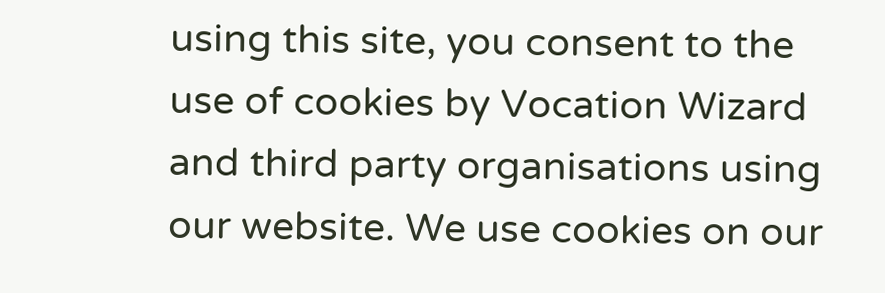using this site, you consent to the use of cookies by Vocation Wizard and third party organisations using our website. We use cookies on our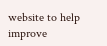website to help improve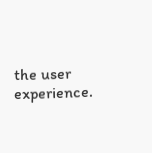the user experience.